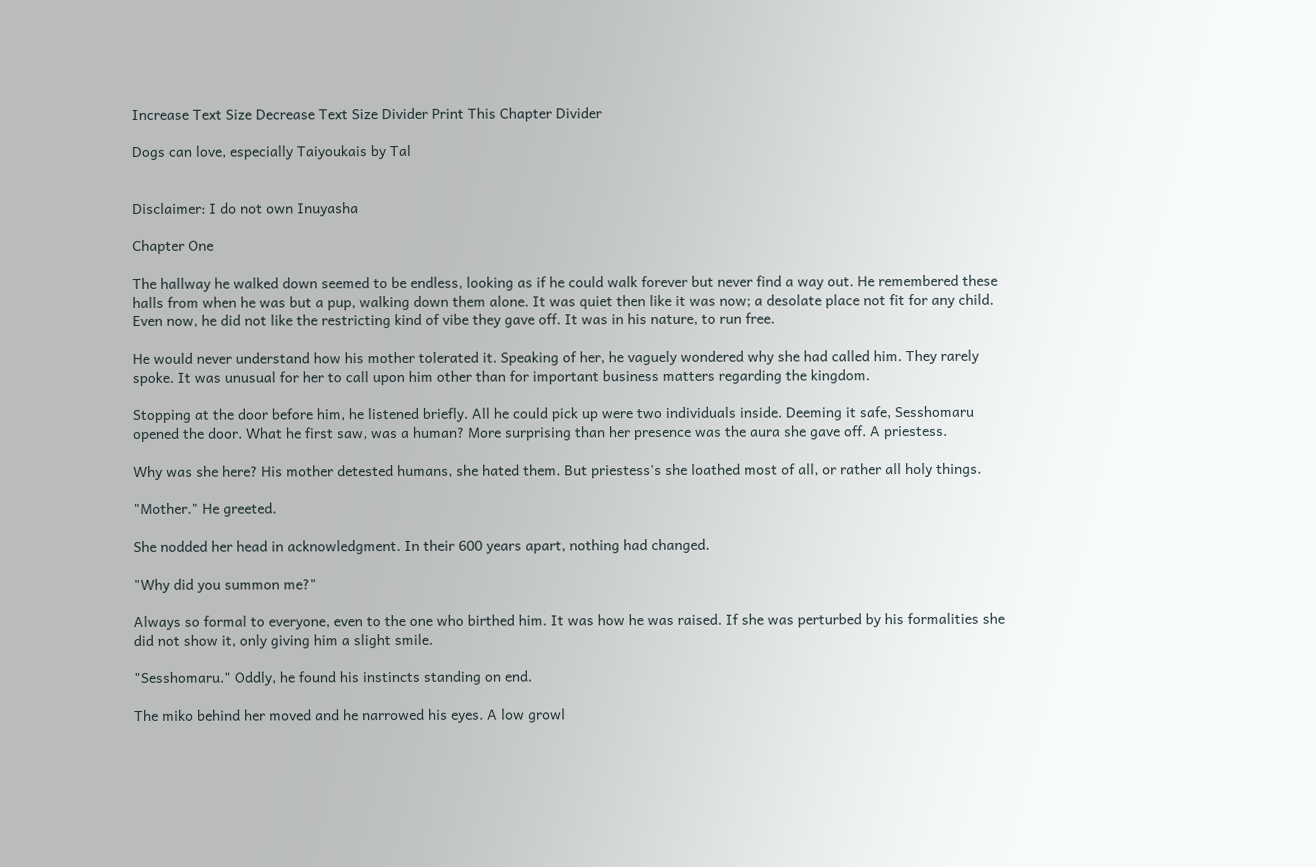Increase Text Size Decrease Text Size Divider Print This Chapter Divider

Dogs can love, especially Taiyoukais by Tal


Disclaimer: I do not own Inuyasha

Chapter One

The hallway he walked down seemed to be endless, looking as if he could walk forever but never find a way out. He remembered these halls from when he was but a pup, walking down them alone. It was quiet then like it was now; a desolate place not fit for any child. Even now, he did not like the restricting kind of vibe they gave off. It was in his nature, to run free.

He would never understand how his mother tolerated it. Speaking of her, he vaguely wondered why she had called him. They rarely spoke. It was unusual for her to call upon him other than for important business matters regarding the kingdom.

Stopping at the door before him, he listened briefly. All he could pick up were two individuals inside. Deeming it safe, Sesshomaru opened the door. What he first saw, was a human? More surprising than her presence was the aura she gave off. A priestess.

Why was she here? His mother detested humans, she hated them. But priestess's she loathed most of all, or rather all holy things.

"Mother." He greeted.

She nodded her head in acknowledgment. In their 600 years apart, nothing had changed.

"Why did you summon me?"

Always so formal to everyone, even to the one who birthed him. It was how he was raised. If she was perturbed by his formalities she did not show it, only giving him a slight smile.

"Sesshomaru." Oddly, he found his instincts standing on end.

The miko behind her moved and he narrowed his eyes. A low growl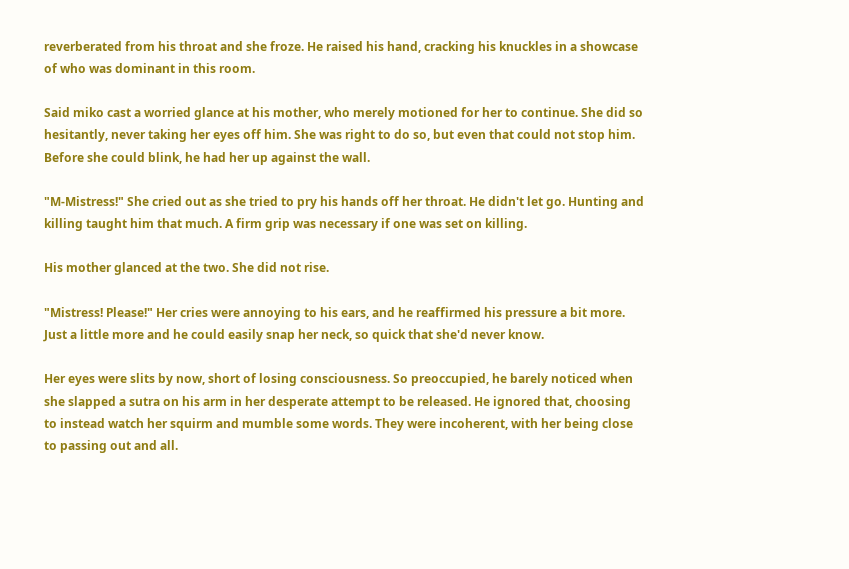reverberated from his throat and she froze. He raised his hand, cracking his knuckles in a showcase of who was dominant in this room.

Said miko cast a worried glance at his mother, who merely motioned for her to continue. She did so hesitantly, never taking her eyes off him. She was right to do so, but even that could not stop him. Before she could blink, he had her up against the wall.

"M-Mistress!" She cried out as she tried to pry his hands off her throat. He didn't let go. Hunting and killing taught him that much. A firm grip was necessary if one was set on killing.

His mother glanced at the two. She did not rise.

"Mistress! Please!" Her cries were annoying to his ears, and he reaffirmed his pressure a bit more. Just a little more and he could easily snap her neck, so quick that she'd never know.

Her eyes were slits by now, short of losing consciousness. So preoccupied, he barely noticed when she slapped a sutra on his arm in her desperate attempt to be released. He ignored that, choosing to instead watch her squirm and mumble some words. They were incoherent, with her being close to passing out and all.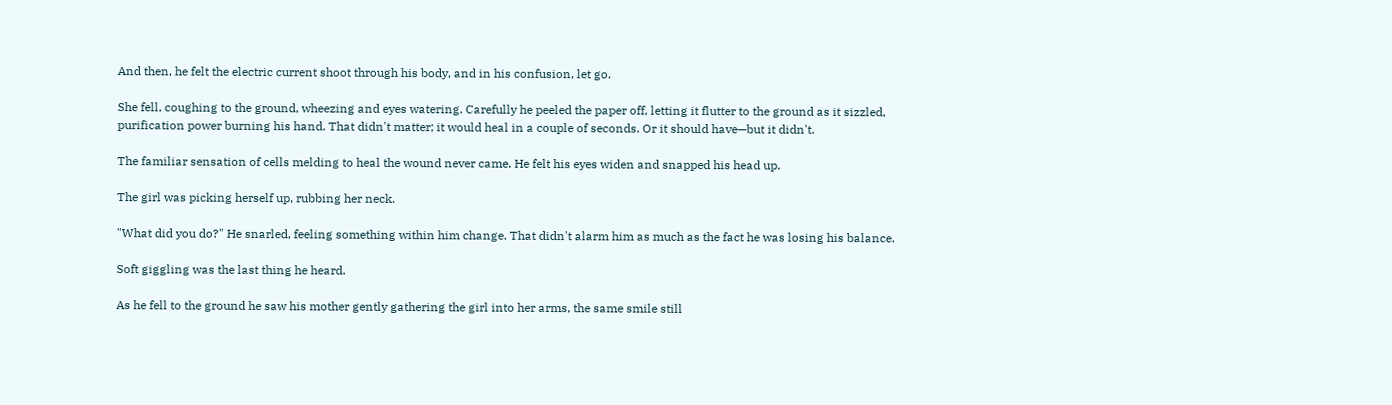And then, he felt the electric current shoot through his body, and in his confusion, let go.

She fell, coughing to the ground, wheezing and eyes watering. Carefully he peeled the paper off, letting it flutter to the ground as it sizzled, purification power burning his hand. That didn't matter; it would heal in a couple of seconds. Or it should have—but it didn't.

The familiar sensation of cells melding to heal the wound never came. He felt his eyes widen and snapped his head up.

The girl was picking herself up, rubbing her neck.

"What did you do?" He snarled, feeling something within him change. That didn't alarm him as much as the fact he was losing his balance.

Soft giggling was the last thing he heard.

As he fell to the ground he saw his mother gently gathering the girl into her arms, the same smile still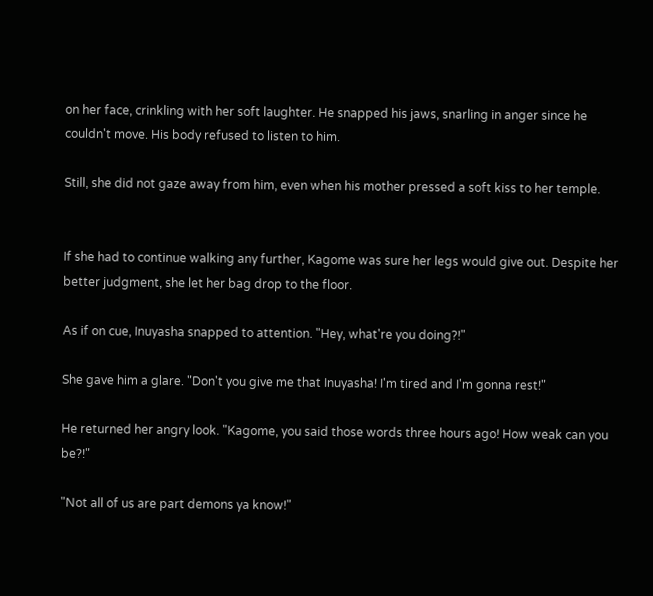on her face, crinkling with her soft laughter. He snapped his jaws, snarling in anger since he couldn't move. His body refused to listen to him.

Still, she did not gaze away from him, even when his mother pressed a soft kiss to her temple.


If she had to continue walking any further, Kagome was sure her legs would give out. Despite her better judgment, she let her bag drop to the floor.

As if on cue, Inuyasha snapped to attention. "Hey, what're you doing?!"

She gave him a glare. "Don't you give me that Inuyasha! I'm tired and I'm gonna rest!"

He returned her angry look. "Kagome, you said those words three hours ago! How weak can you be?!"

"Not all of us are part demons ya know!"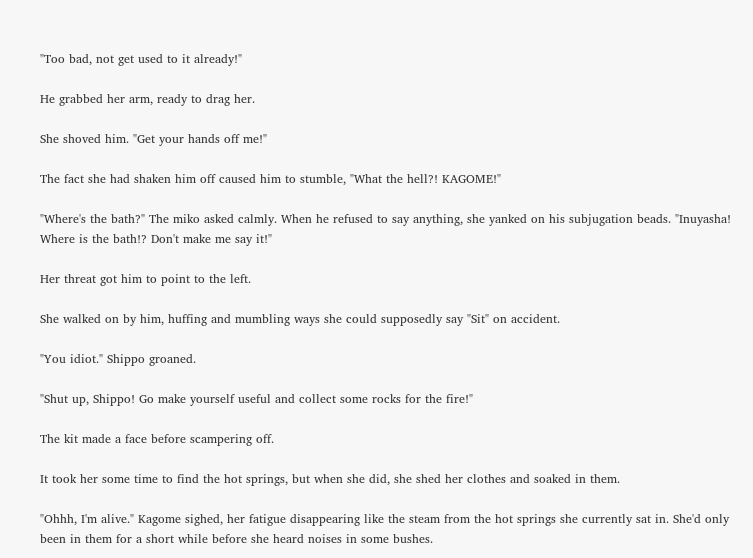"Too bad, not get used to it already!"

He grabbed her arm, ready to drag her.

She shoved him. "Get your hands off me!"

The fact she had shaken him off caused him to stumble, "What the hell?! KAGOME!"

"Where's the bath?" The miko asked calmly. When he refused to say anything, she yanked on his subjugation beads. "Inuyasha! Where is the bath!? Don't make me say it!"

Her threat got him to point to the left.

She walked on by him, huffing and mumbling ways she could supposedly say "Sit" on accident.

"You idiot." Shippo groaned.

"Shut up, Shippo! Go make yourself useful and collect some rocks for the fire!"

The kit made a face before scampering off.

It took her some time to find the hot springs, but when she did, she shed her clothes and soaked in them.

"Ohhh, I'm alive." Kagome sighed, her fatigue disappearing like the steam from the hot springs she currently sat in. She'd only been in them for a short while before she heard noises in some bushes.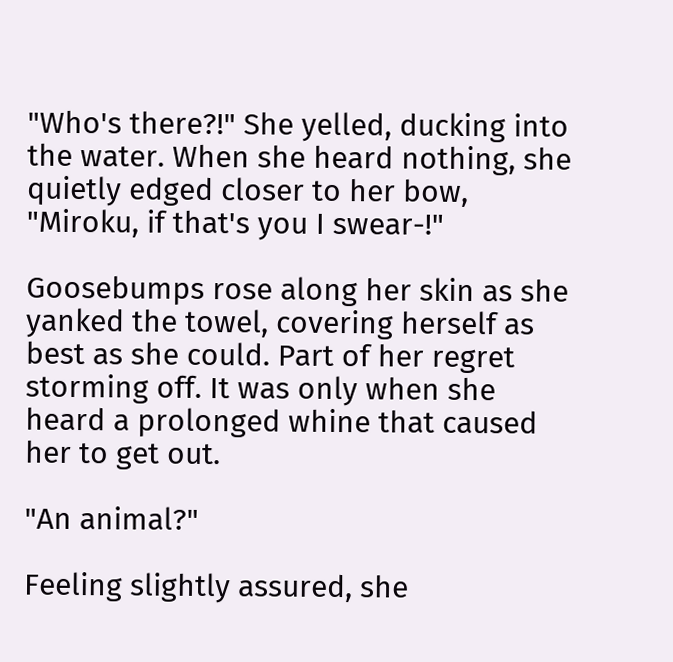"Who's there?!" She yelled, ducking into the water. When she heard nothing, she quietly edged closer to her bow, "Miroku, if that's you I swear-!"

Goosebumps rose along her skin as she yanked the towel, covering herself as best as she could. Part of her regret storming off. It was only when she heard a prolonged whine that caused her to get out.

"An animal?"

Feeling slightly assured, she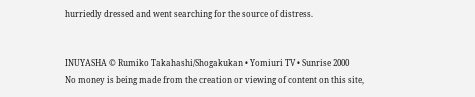hurriedly dressed and went searching for the source of distress.


INUYASHA © Rumiko Takahashi/Shogakukan • Yomiuri TV • Sunrise 2000
No money is being made from the creation or viewing of content on this site,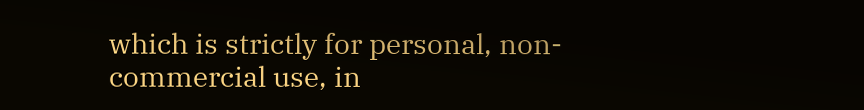which is strictly for personal, non-commercial use, in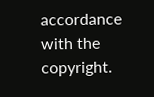accordance with the copyright.